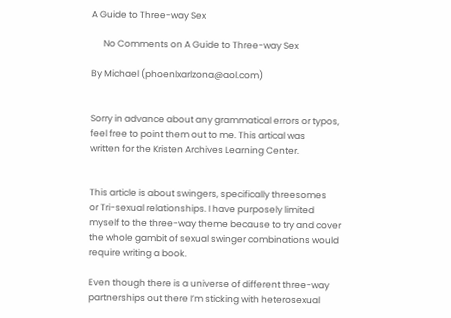A Guide to Three-way Sex

      No Comments on A Guide to Three-way Sex

By Michael (phoenlxarlzona@aol.com)


Sorry in advance about any grammatical errors or typos,
feel free to point them out to me. This artical was
written for the Kristen Archives Learning Center.


This article is about swingers, specifically threesomes
or Tri-sexual relationships. I have purposely limited
myself to the three-way theme because to try and cover
the whole gambit of sexual swinger combinations would
require writing a book.

Even though there is a universe of different three-way
partnerships out there I’m sticking with heterosexual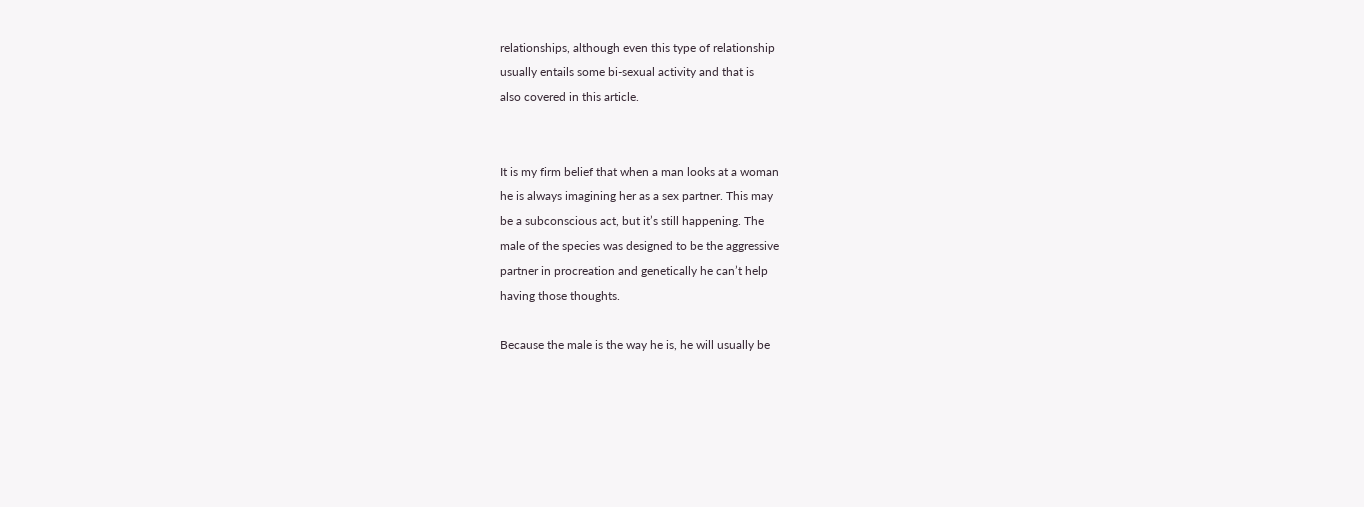relationships, although even this type of relationship
usually entails some bi-sexual activity and that is
also covered in this article.


It is my firm belief that when a man looks at a woman
he is always imagining her as a sex partner. This may
be a subconscious act, but it’s still happening. The
male of the species was designed to be the aggressive
partner in procreation and genetically he can’t help
having those thoughts.

Because the male is the way he is, he will usually be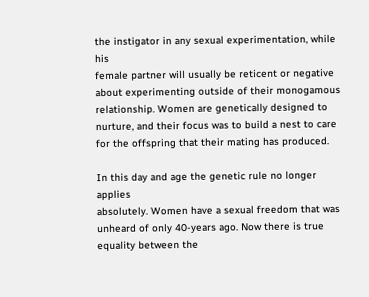the instigator in any sexual experimentation, while his
female partner will usually be reticent or negative
about experimenting outside of their monogamous
relationship. Women are genetically designed to
nurture, and their focus was to build a nest to care
for the offspring that their mating has produced.

In this day and age the genetic rule no longer applies
absolutely. Women have a sexual freedom that was
unheard of only 40-years ago. Now there is true
equality between the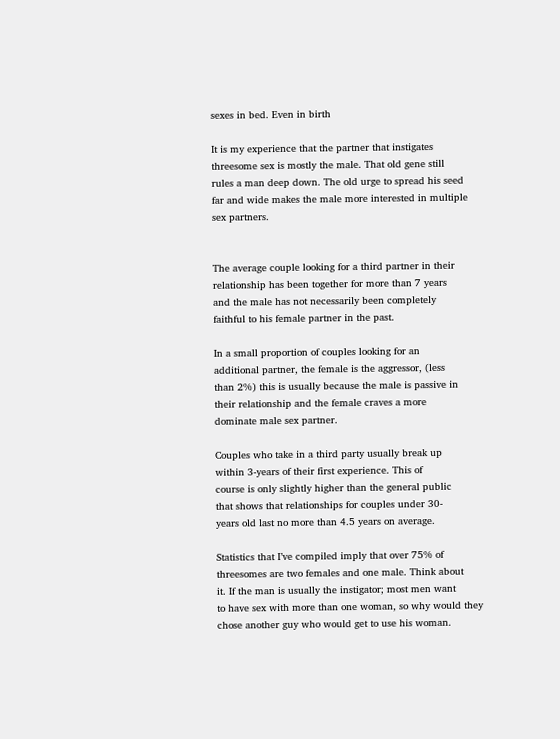sexes in bed. Even in birth

It is my experience that the partner that instigates
threesome sex is mostly the male. That old gene still
rules a man deep down. The old urge to spread his seed
far and wide makes the male more interested in multiple
sex partners.


The average couple looking for a third partner in their
relationship has been together for more than 7 years
and the male has not necessarily been completely
faithful to his female partner in the past.

In a small proportion of couples looking for an
additional partner, the female is the aggressor, (less
than 2%) this is usually because the male is passive in
their relationship and the female craves a more
dominate male sex partner.

Couples who take in a third party usually break up
within 3-years of their first experience. This of
course is only slightly higher than the general public
that shows that relationships for couples under 30-
years old last no more than 4.5 years on average.

Statistics that I’ve compiled imply that over 75% of
threesomes are two females and one male. Think about
it. If the man is usually the instigator; most men want
to have sex with more than one woman, so why would they
chose another guy who would get to use his woman.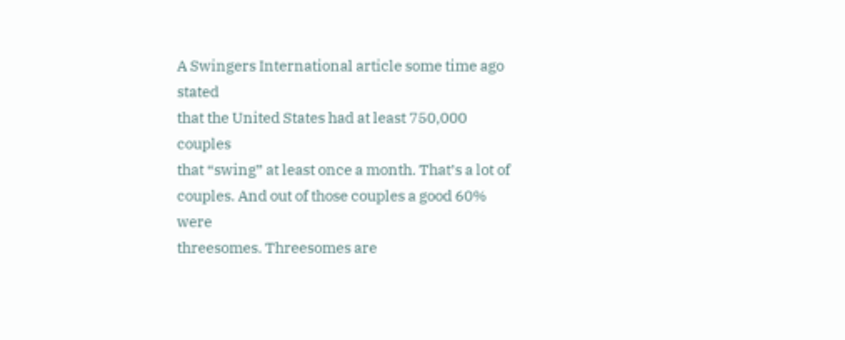A Swingers International article some time ago stated
that the United States had at least 750,000 couples
that “swing” at least once a month. That’s a lot of
couples. And out of those couples a good 60% were
threesomes. Threesomes are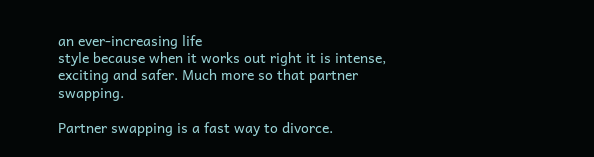an ever-increasing life
style because when it works out right it is intense,
exciting and safer. Much more so that partner swapping.

Partner swapping is a fast way to divorce.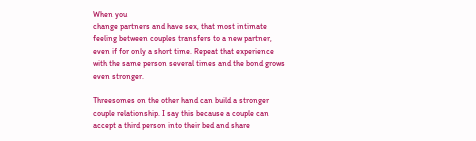When you
change partners and have sex, that most intimate
feeling between couples transfers to a new partner,
even if for only a short time. Repeat that experience
with the same person several times and the bond grows
even stronger.

Threesomes on the other hand can build a stronger
couple relationship. I say this because a couple can
accept a third person into their bed and share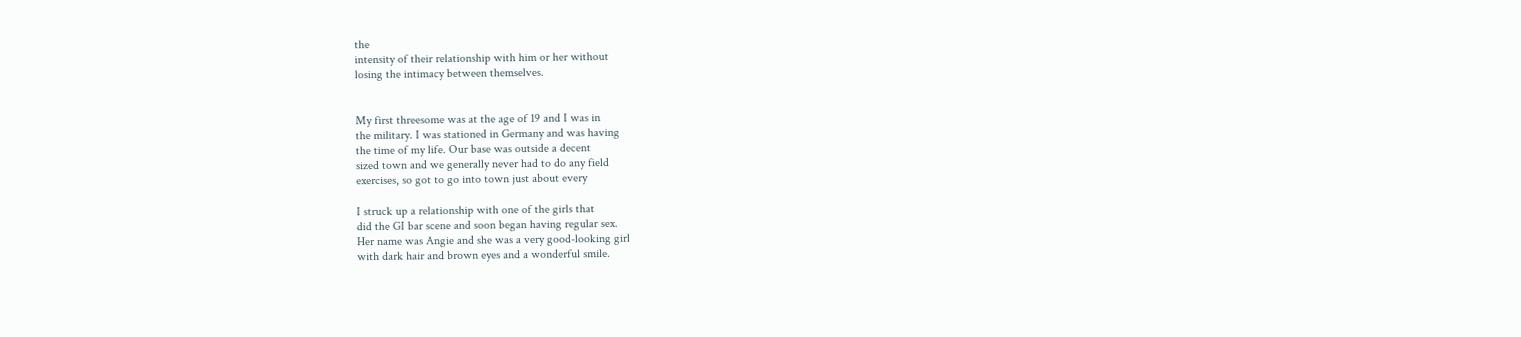the
intensity of their relationship with him or her without
losing the intimacy between themselves.


My first threesome was at the age of 19 and I was in
the military. I was stationed in Germany and was having
the time of my life. Our base was outside a decent
sized town and we generally never had to do any field
exercises, so got to go into town just about every

I struck up a relationship with one of the girls that
did the GI bar scene and soon began having regular sex.
Her name was Angie and she was a very good-looking girl
with dark hair and brown eyes and a wonderful smile.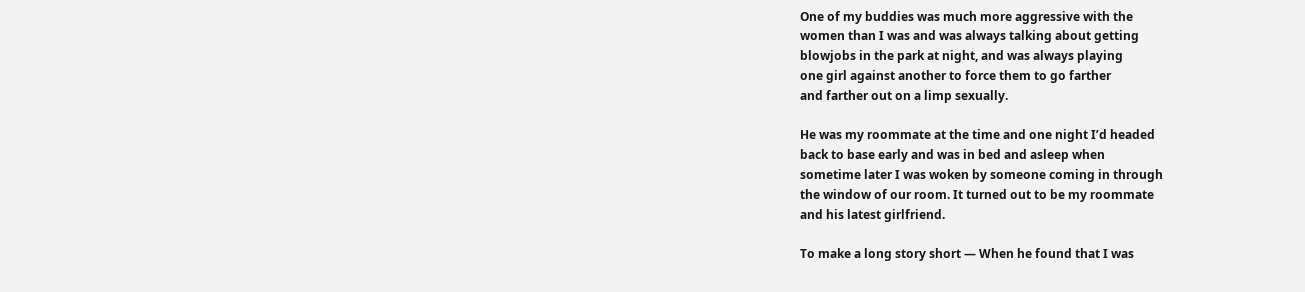One of my buddies was much more aggressive with the
women than I was and was always talking about getting
blowjobs in the park at night, and was always playing
one girl against another to force them to go farther
and farther out on a limp sexually.

He was my roommate at the time and one night I’d headed
back to base early and was in bed and asleep when
sometime later I was woken by someone coming in through
the window of our room. It turned out to be my roommate
and his latest girlfriend.

To make a long story short — When he found that I was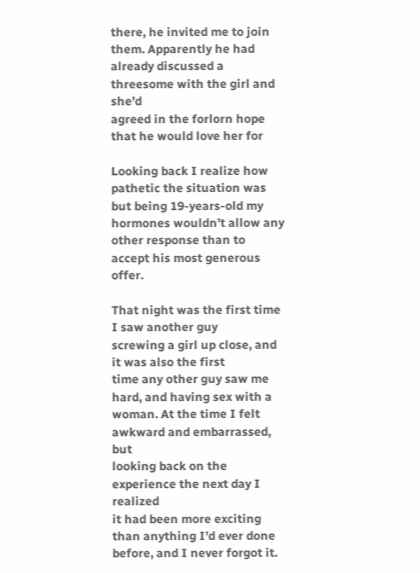there, he invited me to join them. Apparently he had
already discussed a threesome with the girl and she’d
agreed in the forlorn hope that he would love her for

Looking back I realize how pathetic the situation was
but being 19-years-old my hormones wouldn’t allow any
other response than to accept his most generous offer.

That night was the first time I saw another guy
screwing a girl up close, and it was also the first
time any other guy saw me hard, and having sex with a
woman. At the time I felt awkward and embarrassed, but
looking back on the experience the next day I realized
it had been more exciting than anything I’d ever done
before, and I never forgot it.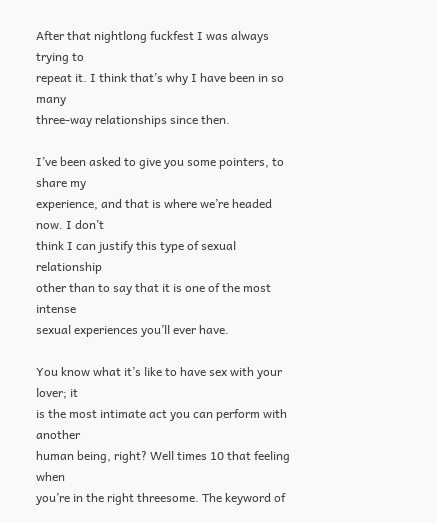After that nightlong fuckfest I was always trying to
repeat it. I think that’s why I have been in so many
three-way relationships since then.

I’ve been asked to give you some pointers, to share my
experience, and that is where we’re headed now. I don’t
think I can justify this type of sexual relationship
other than to say that it is one of the most intense
sexual experiences you’ll ever have.

You know what it’s like to have sex with your lover; it
is the most intimate act you can perform with another
human being, right? Well times 10 that feeling when
you’re in the right threesome. The keyword of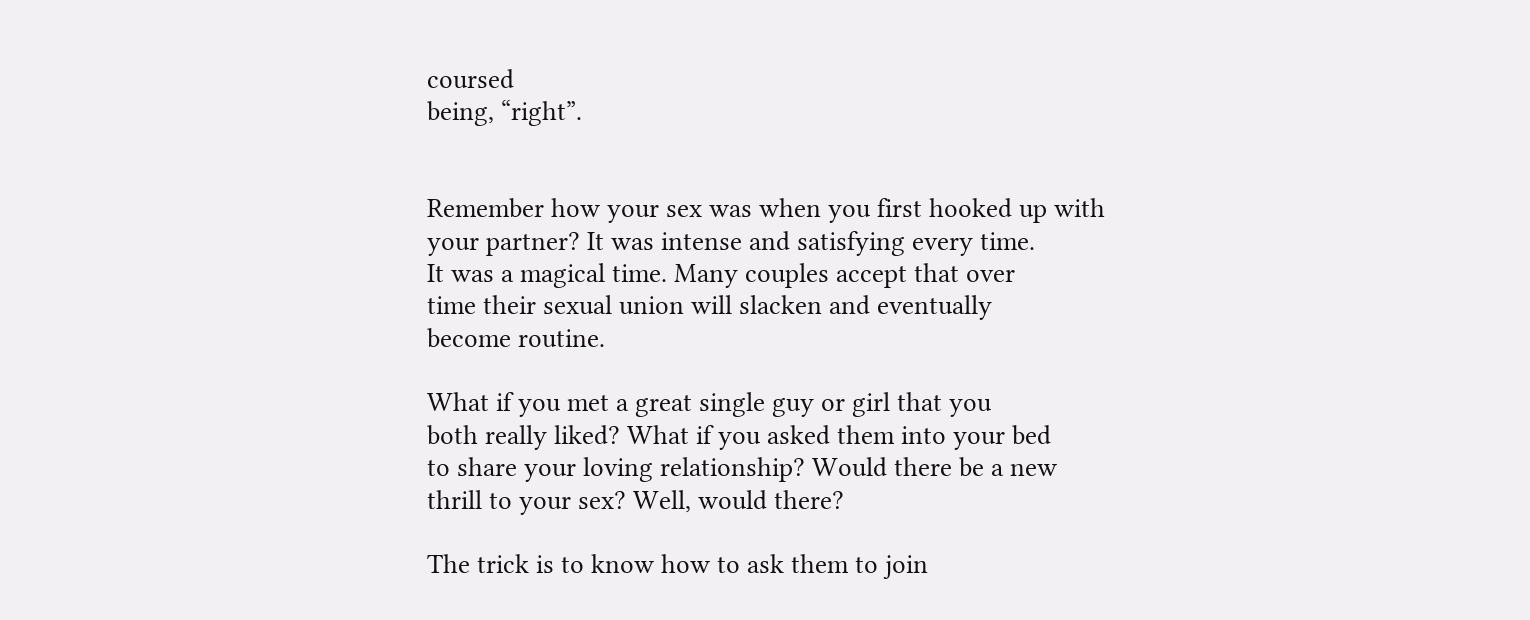coursed
being, “right”.


Remember how your sex was when you first hooked up with
your partner? It was intense and satisfying every time.
It was a magical time. Many couples accept that over
time their sexual union will slacken and eventually
become routine.

What if you met a great single guy or girl that you
both really liked? What if you asked them into your bed
to share your loving relationship? Would there be a new
thrill to your sex? Well, would there?

The trick is to know how to ask them to join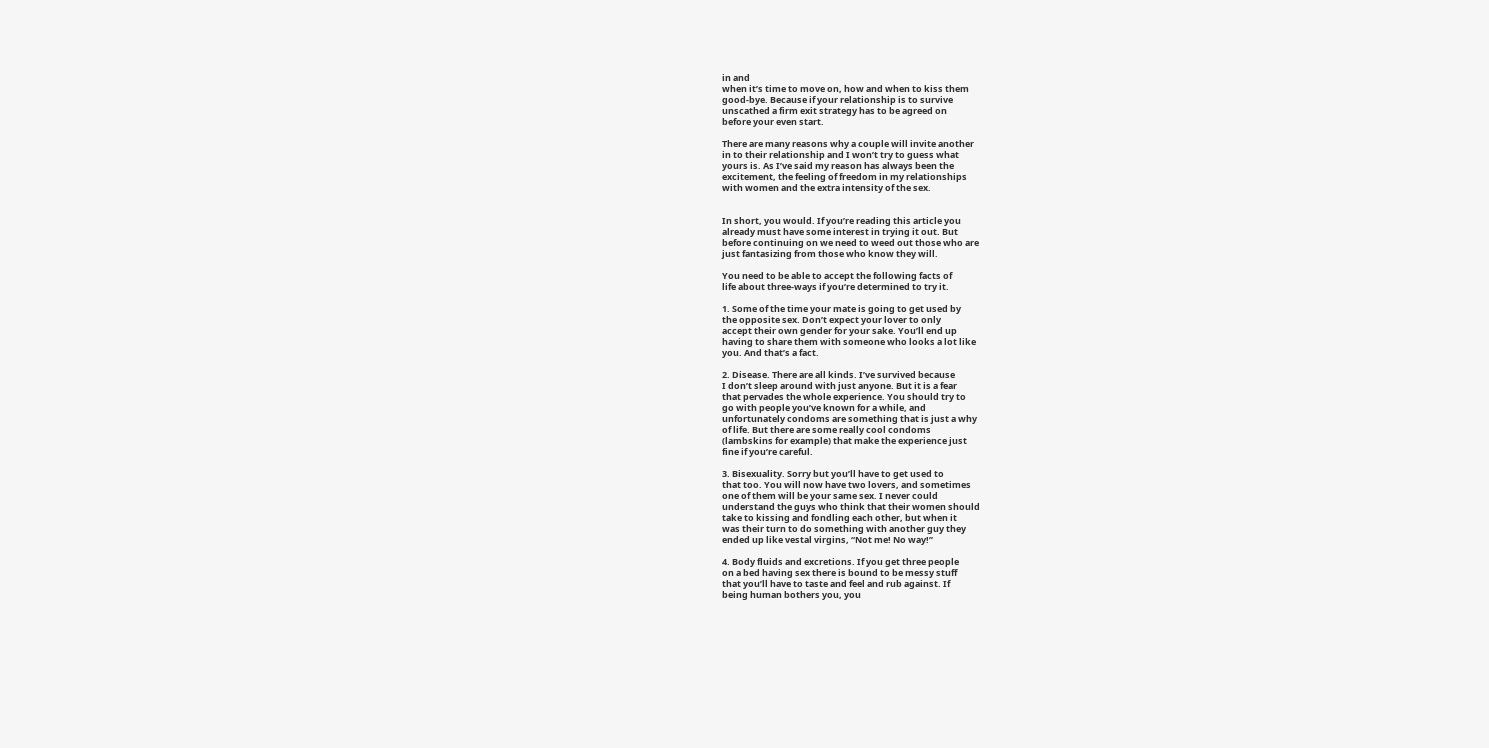in and
when it’s time to move on, how and when to kiss them
good-bye. Because if your relationship is to survive
unscathed a firm exit strategy has to be agreed on
before your even start.

There are many reasons why a couple will invite another
in to their relationship and I won’t try to guess what
yours is. As I’ve said my reason has always been the
excitement, the feeling of freedom in my relationships
with women and the extra intensity of the sex.


In short, you would. If you’re reading this article you
already must have some interest in trying it out. But
before continuing on we need to weed out those who are
just fantasizing from those who know they will.

You need to be able to accept the following facts of
life about three-ways if you’re determined to try it.

1. Some of the time your mate is going to get used by
the opposite sex. Don’t expect your lover to only
accept their own gender for your sake. You’ll end up
having to share them with someone who looks a lot like
you. And that’s a fact.

2. Disease. There are all kinds. I’ve survived because
I don’t sleep around with just anyone. But it is a fear
that pervades the whole experience. You should try to
go with people you’ve known for a while, and
unfortunately condoms are something that is just a why
of life. But there are some really cool condoms
(lambskins for example) that make the experience just
fine if you’re careful.

3. Bisexuality. Sorry but you’ll have to get used to
that too. You will now have two lovers, and sometimes
one of them will be your same sex. I never could
understand the guys who think that their women should
take to kissing and fondling each other, but when it
was their turn to do something with another guy they
ended up like vestal virgins, “Not me! No way!”

4. Body fluids and excretions. If you get three people
on a bed having sex there is bound to be messy stuff
that you’ll have to taste and feel and rub against. If
being human bothers you, you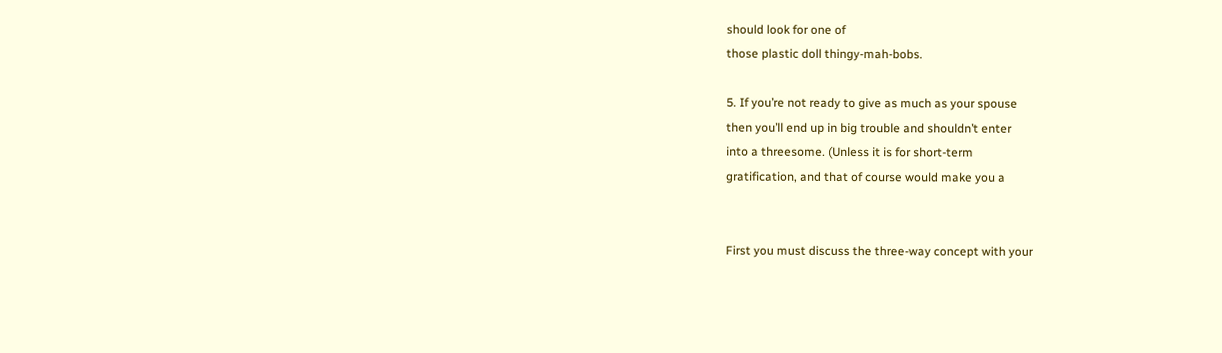should look for one of
those plastic doll thingy-mah-bobs.

5. If you’re not ready to give as much as your spouse
then you’ll end up in big trouble and shouldn’t enter
into a threesome. (Unless it is for short-term
gratification, and that of course would make you a


First you must discuss the three-way concept with your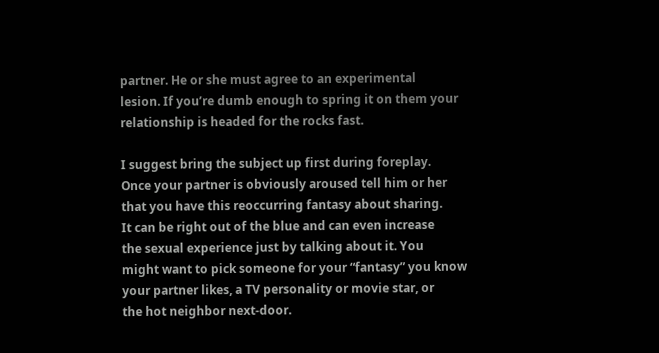partner. He or she must agree to an experimental
lesion. If you’re dumb enough to spring it on them your
relationship is headed for the rocks fast.

I suggest bring the subject up first during foreplay.
Once your partner is obviously aroused tell him or her
that you have this reoccurring fantasy about sharing.
It can be right out of the blue and can even increase
the sexual experience just by talking about it. You
might want to pick someone for your “fantasy” you know
your partner likes, a TV personality or movie star, or
the hot neighbor next-door.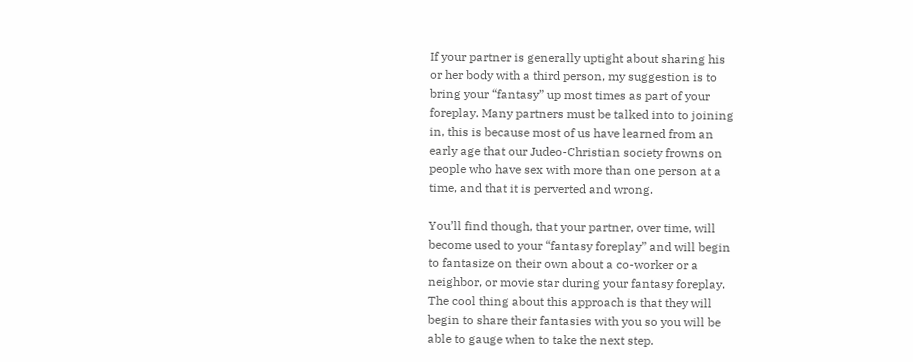If your partner is generally uptight about sharing his
or her body with a third person, my suggestion is to
bring your “fantasy” up most times as part of your
foreplay. Many partners must be talked into to joining
in, this is because most of us have learned from an
early age that our Judeo-Christian society frowns on
people who have sex with more than one person at a
time, and that it is perverted and wrong.

You’ll find though, that your partner, over time, will
become used to your “fantasy foreplay” and will begin
to fantasize on their own about a co-worker or a
neighbor, or movie star during your fantasy foreplay.
The cool thing about this approach is that they will
begin to share their fantasies with you so you will be
able to gauge when to take the next step.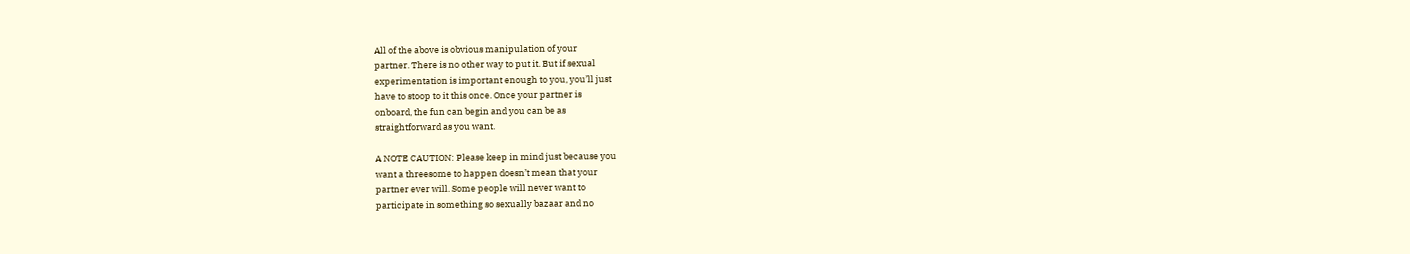All of the above is obvious manipulation of your
partner. There is no other way to put it. But if sexual
experimentation is important enough to you, you’ll just
have to stoop to it this once. Once your partner is
onboard, the fun can begin and you can be as
straightforward as you want.

A NOTE CAUTION: Please keep in mind just because you
want a threesome to happen doesn’t mean that your
partner ever will. Some people will never want to
participate in something so sexually bazaar and no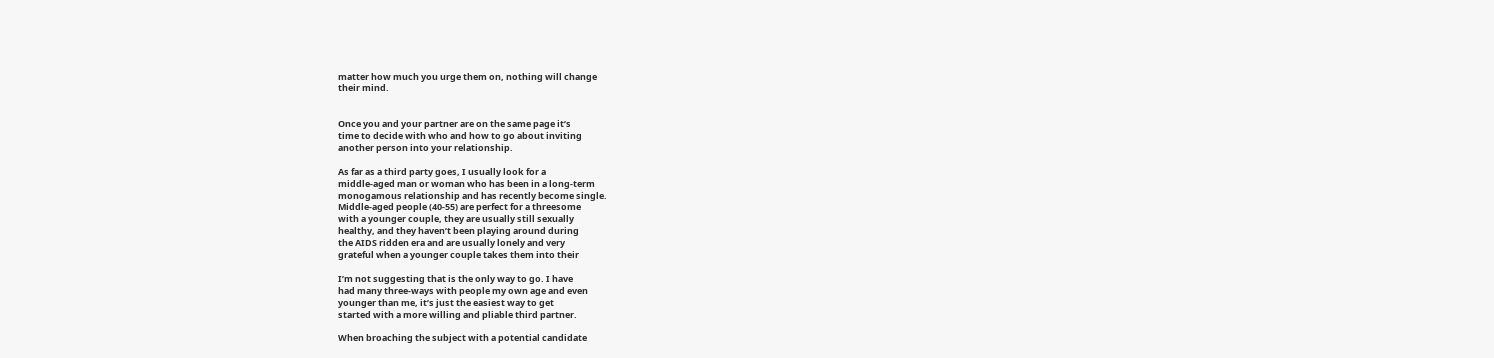matter how much you urge them on, nothing will change
their mind.


Once you and your partner are on the same page it’s
time to decide with who and how to go about inviting
another person into your relationship.

As far as a third party goes, I usually look for a
middle-aged man or woman who has been in a long-term
monogamous relationship and has recently become single.
Middle-aged people (40-55) are perfect for a threesome
with a younger couple, they are usually still sexually
healthy, and they haven’t been playing around during
the AIDS ridden era and are usually lonely and very
grateful when a younger couple takes them into their

I’m not suggesting that is the only way to go. I have
had many three-ways with people my own age and even
younger than me, it’s just the easiest way to get
started with a more willing and pliable third partner.

When broaching the subject with a potential candidate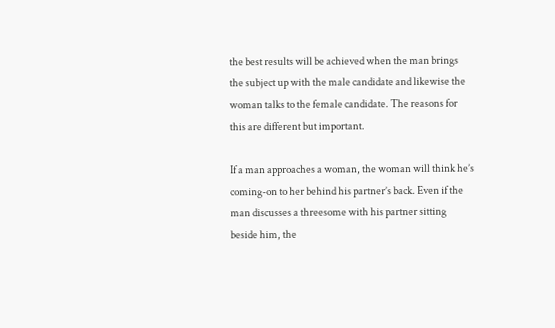the best results will be achieved when the man brings
the subject up with the male candidate and likewise the
woman talks to the female candidate. The reasons for
this are different but important.

If a man approaches a woman, the woman will think he’s
coming-on to her behind his partner’s back. Even if the
man discusses a threesome with his partner sitting
beside him, the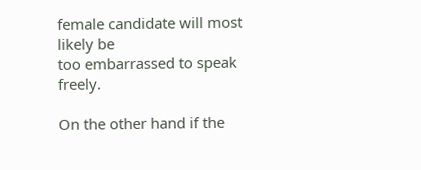female candidate will most likely be
too embarrassed to speak freely.

On the other hand if the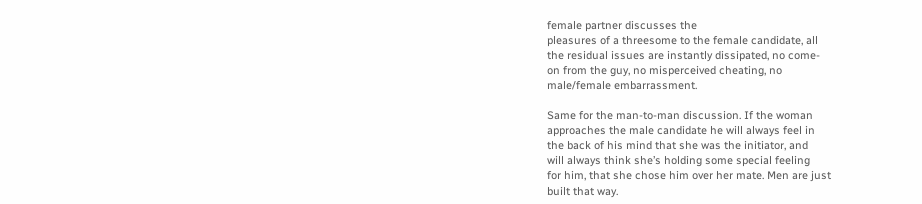female partner discusses the
pleasures of a threesome to the female candidate, all
the residual issues are instantly dissipated, no come-
on from the guy, no misperceived cheating, no
male/female embarrassment.

Same for the man-to-man discussion. If the woman
approaches the male candidate he will always feel in
the back of his mind that she was the initiator, and
will always think she’s holding some special feeling
for him, that she chose him over her mate. Men are just
built that way.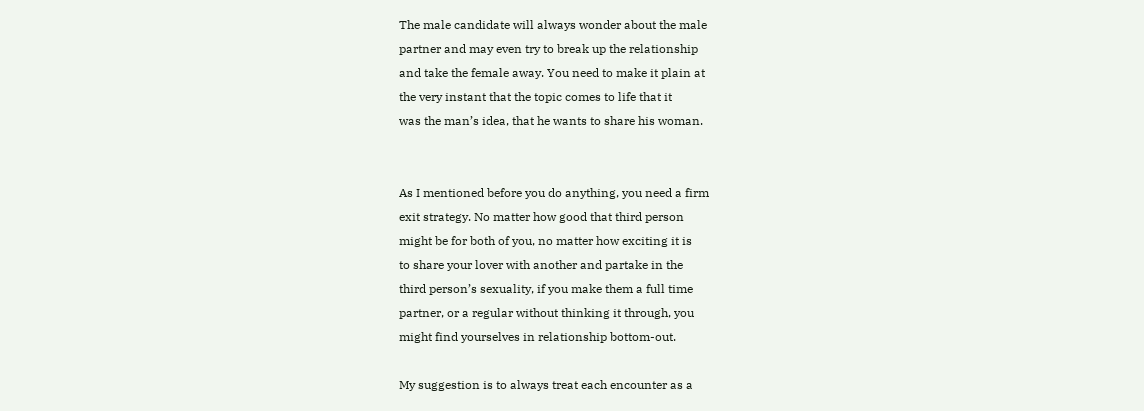The male candidate will always wonder about the male
partner and may even try to break up the relationship
and take the female away. You need to make it plain at
the very instant that the topic comes to life that it
was the man’s idea, that he wants to share his woman.


As I mentioned before you do anything, you need a firm
exit strategy. No matter how good that third person
might be for both of you, no matter how exciting it is
to share your lover with another and partake in the
third person’s sexuality, if you make them a full time
partner, or a regular without thinking it through, you
might find yourselves in relationship bottom-out.

My suggestion is to always treat each encounter as a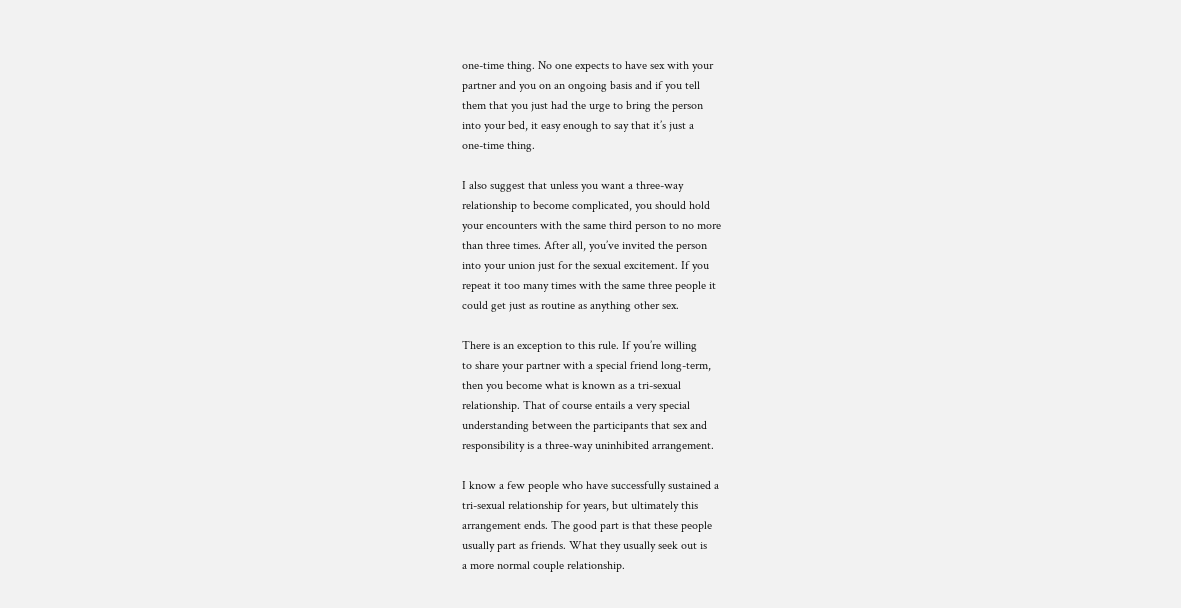one-time thing. No one expects to have sex with your
partner and you on an ongoing basis and if you tell
them that you just had the urge to bring the person
into your bed, it easy enough to say that it’s just a
one-time thing.

I also suggest that unless you want a three-way
relationship to become complicated, you should hold
your encounters with the same third person to no more
than three times. After all, you’ve invited the person
into your union just for the sexual excitement. If you
repeat it too many times with the same three people it
could get just as routine as anything other sex.

There is an exception to this rule. If you’re willing
to share your partner with a special friend long-term,
then you become what is known as a tri-sexual
relationship. That of course entails a very special
understanding between the participants that sex and
responsibility is a three-way uninhibited arrangement.

I know a few people who have successfully sustained a
tri-sexual relationship for years, but ultimately this
arrangement ends. The good part is that these people
usually part as friends. What they usually seek out is
a more normal couple relationship.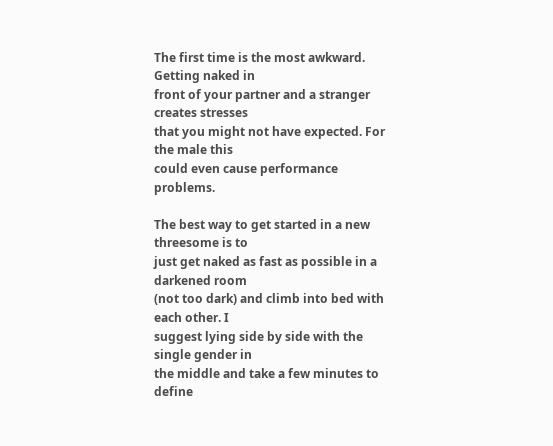The first time is the most awkward. Getting naked in
front of your partner and a stranger creates stresses
that you might not have expected. For the male this
could even cause performance problems.

The best way to get started in a new threesome is to
just get naked as fast as possible in a darkened room
(not too dark) and climb into bed with each other. I
suggest lying side by side with the single gender in
the middle and take a few minutes to define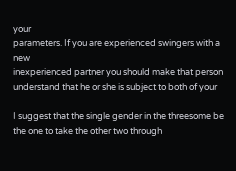your
parameters. If you are experienced swingers with a new
inexperienced partner you should make that person
understand that he or she is subject to both of your

I suggest that the single gender in the threesome be
the one to take the other two through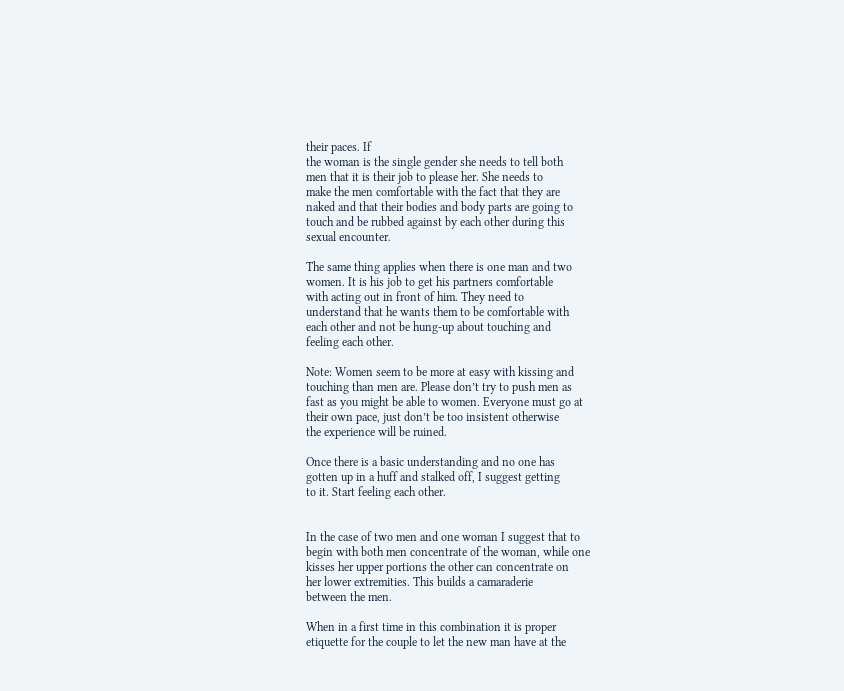their paces. If
the woman is the single gender she needs to tell both
men that it is their job to please her. She needs to
make the men comfortable with the fact that they are
naked and that their bodies and body parts are going to
touch and be rubbed against by each other during this
sexual encounter.

The same thing applies when there is one man and two
women. It is his job to get his partners comfortable
with acting out in front of him. They need to
understand that he wants them to be comfortable with
each other and not be hung-up about touching and
feeling each other.

Note: Women seem to be more at easy with kissing and
touching than men are. Please don’t try to push men as
fast as you might be able to women. Everyone must go at
their own pace, just don’t be too insistent otherwise
the experience will be ruined.

Once there is a basic understanding and no one has
gotten up in a huff and stalked off, I suggest getting
to it. Start feeling each other.


In the case of two men and one woman I suggest that to
begin with both men concentrate of the woman, while one
kisses her upper portions the other can concentrate on
her lower extremities. This builds a camaraderie
between the men.

When in a first time in this combination it is proper
etiquette for the couple to let the new man have at the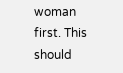woman first. This should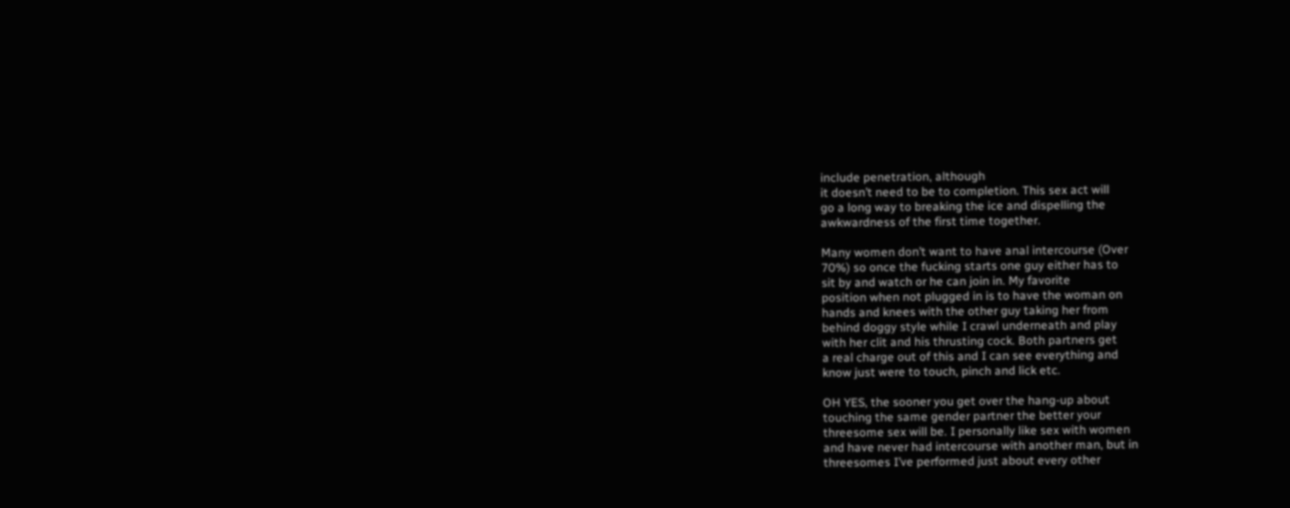include penetration, although
it doesn’t need to be to completion. This sex act will
go a long way to breaking the ice and dispelling the
awkwardness of the first time together.

Many women don’t want to have anal intercourse (Over
70%) so once the fucking starts one guy either has to
sit by and watch or he can join in. My favorite
position when not plugged in is to have the woman on
hands and knees with the other guy taking her from
behind doggy style while I crawl underneath and play
with her clit and his thrusting cock. Both partners get
a real charge out of this and I can see everything and
know just were to touch, pinch and lick etc.

OH YES, the sooner you get over the hang-up about
touching the same gender partner the better your
threesome sex will be. I personally like sex with women
and have never had intercourse with another man, but in
threesomes I’ve performed just about every other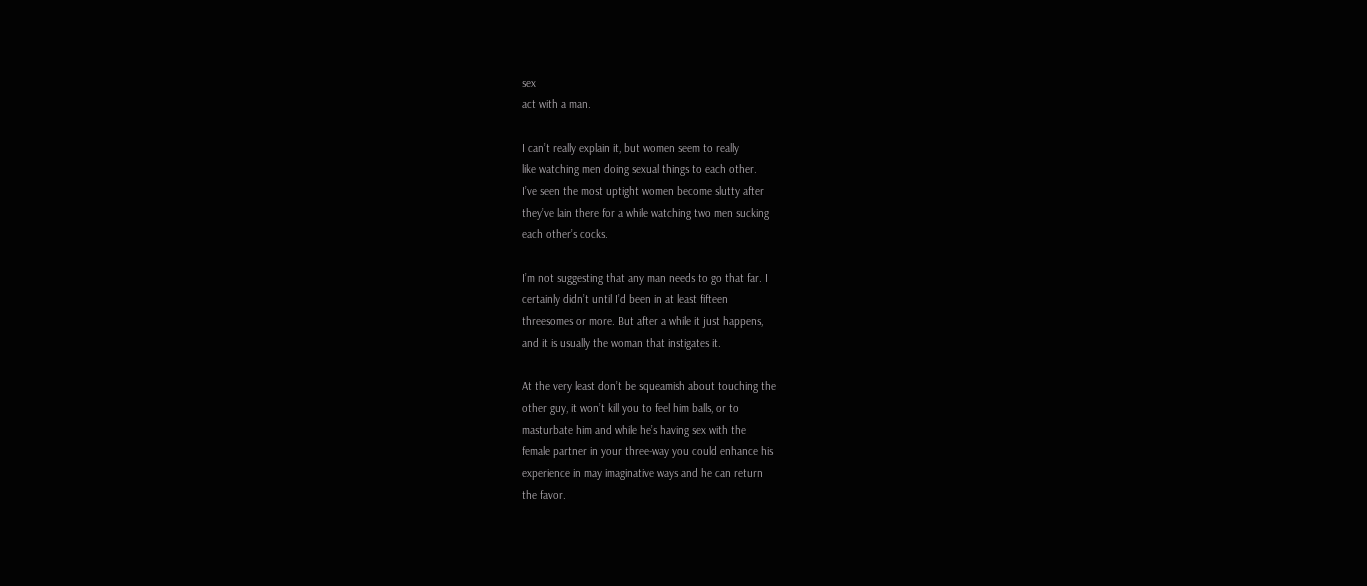sex
act with a man.

I can’t really explain it, but women seem to really
like watching men doing sexual things to each other.
I’ve seen the most uptight women become slutty after
they’ve lain there for a while watching two men sucking
each other’s cocks.

I’m not suggesting that any man needs to go that far. I
certainly didn’t until I’d been in at least fifteen
threesomes or more. But after a while it just happens,
and it is usually the woman that instigates it.

At the very least don’t be squeamish about touching the
other guy, it won’t kill you to feel him balls, or to
masturbate him and while he’s having sex with the
female partner in your three-way you could enhance his
experience in may imaginative ways and he can return
the favor.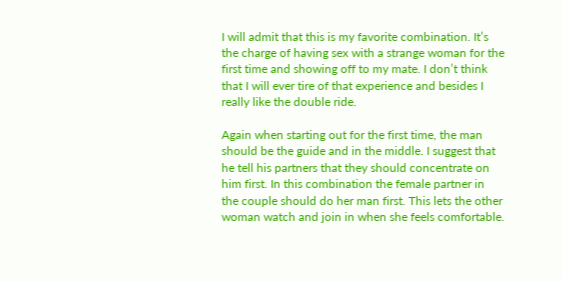I will admit that this is my favorite combination. It’s
the charge of having sex with a strange woman for the
first time and showing off to my mate. I don’t think
that I will ever tire of that experience and besides I
really like the double ride.

Again when starting out for the first time, the man
should be the guide and in the middle. I suggest that
he tell his partners that they should concentrate on
him first. In this combination the female partner in
the couple should do her man first. This lets the other
woman watch and join in when she feels comfortable.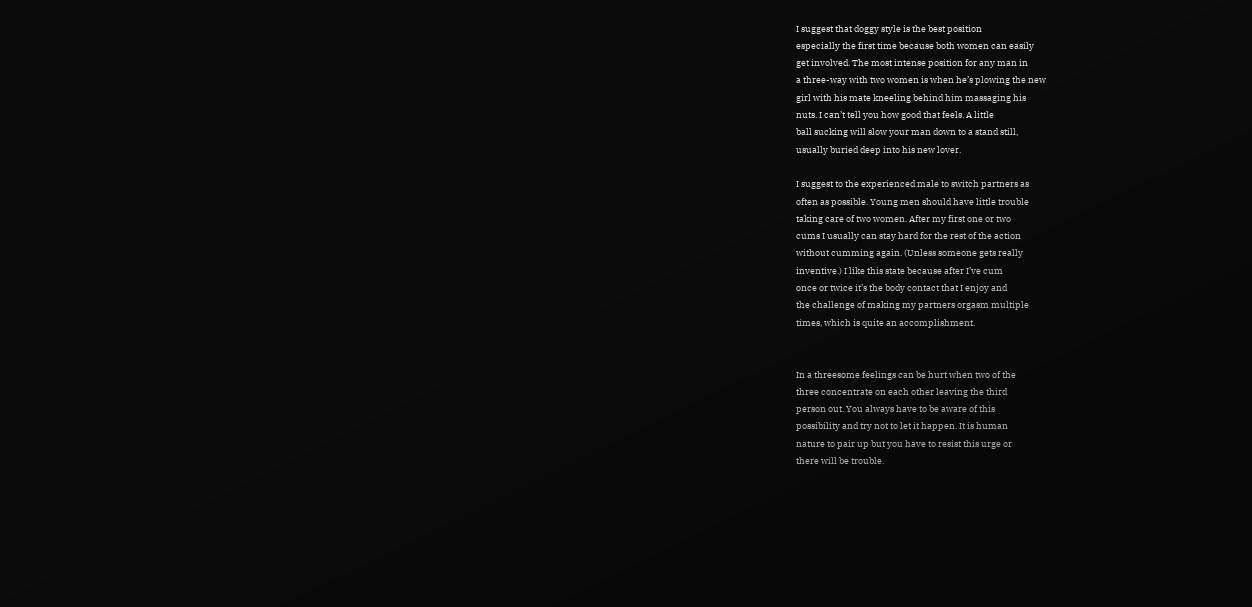I suggest that doggy style is the best position
especially the first time because both women can easily
get involved. The most intense position for any man in
a three-way with two women is when he’s plowing the new
girl with his mate kneeling behind him massaging his
nuts. I can’t tell you how good that feels. A little
ball sucking will slow your man down to a stand still,
usually buried deep into his new lover.

I suggest to the experienced male to switch partners as
often as possible. Young men should have little trouble
taking care of two women. After my first one or two
cums I usually can stay hard for the rest of the action
without cumming again. (Unless someone gets really
inventive.) I like this state because after I’ve cum
once or twice it’s the body contact that I enjoy and
the challenge of making my partners orgasm multiple
times, which is quite an accomplishment.


In a threesome feelings can be hurt when two of the
three concentrate on each other leaving the third
person out. You always have to be aware of this
possibility and try not to let it happen. It is human
nature to pair up but you have to resist this urge or
there will be trouble.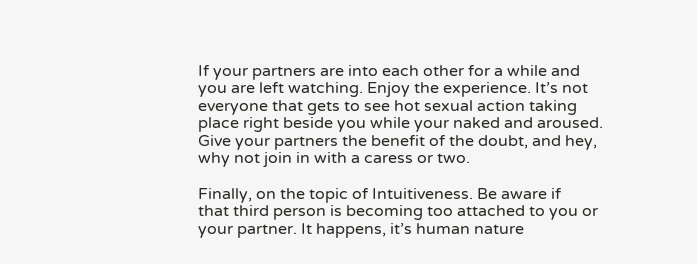If your partners are into each other for a while and
you are left watching. Enjoy the experience. It’s not
everyone that gets to see hot sexual action taking
place right beside you while your naked and aroused.
Give your partners the benefit of the doubt, and hey,
why not join in with a caress or two.

Finally, on the topic of Intuitiveness. Be aware if
that third person is becoming too attached to you or
your partner. It happens, it’s human nature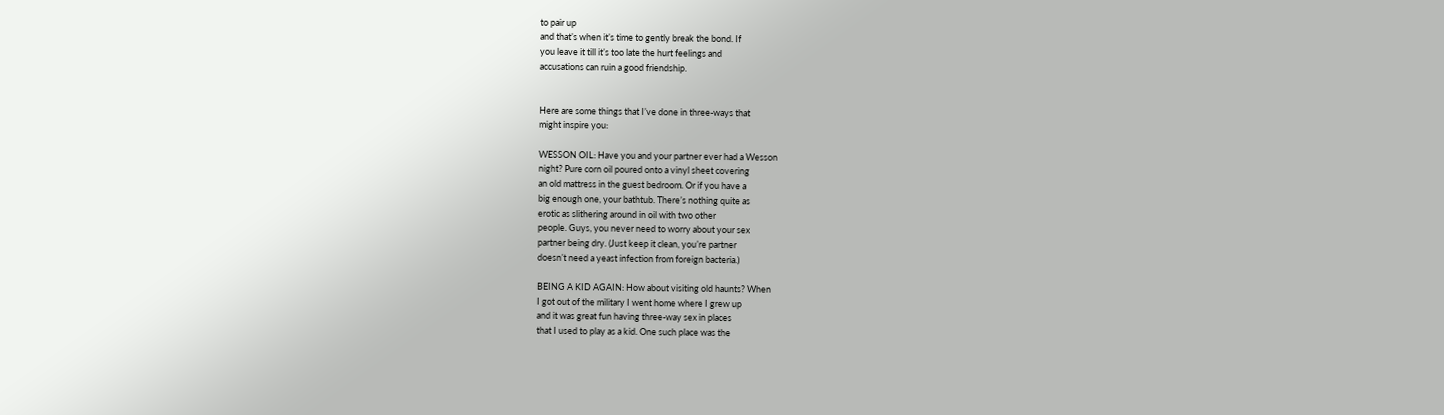to pair up
and that’s when it’s time to gently break the bond. If
you leave it till it’s too late the hurt feelings and
accusations can ruin a good friendship.


Here are some things that I’ve done in three-ways that
might inspire you:

WESSON OIL: Have you and your partner ever had a Wesson
night? Pure corn oil poured onto a vinyl sheet covering
an old mattress in the guest bedroom. Or if you have a
big enough one, your bathtub. There’s nothing quite as
erotic as slithering around in oil with two other
people. Guys, you never need to worry about your sex
partner being dry. (Just keep it clean, you’re partner
doesn’t need a yeast infection from foreign bacteria.)

BEING A KID AGAIN: How about visiting old haunts? When
I got out of the military I went home where I grew up
and it was great fun having three-way sex in places
that I used to play as a kid. One such place was the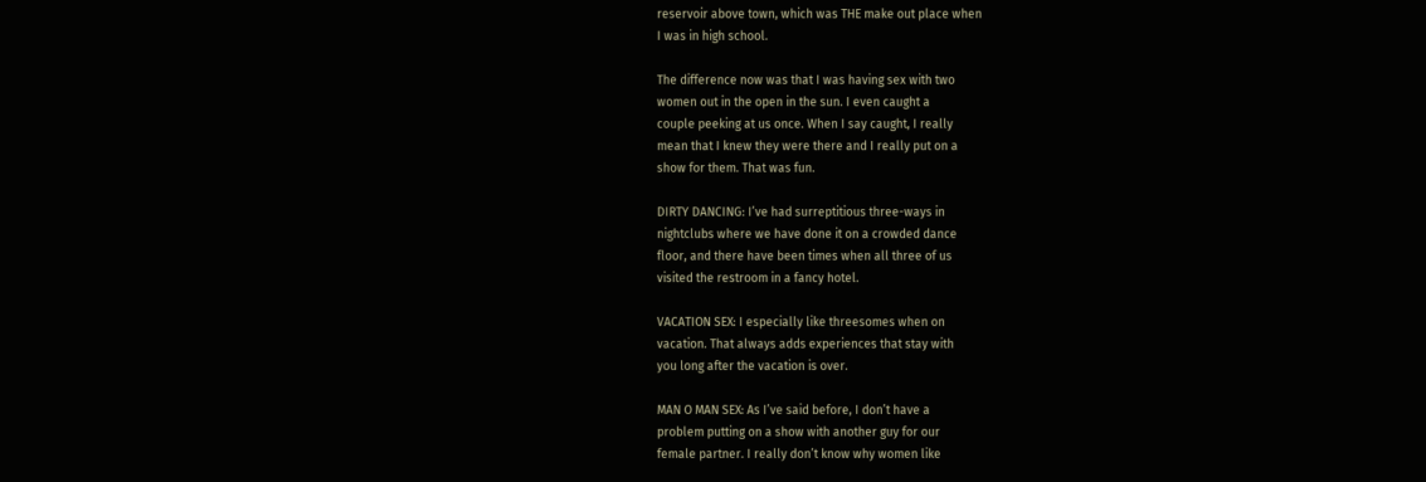reservoir above town, which was THE make out place when
I was in high school.

The difference now was that I was having sex with two
women out in the open in the sun. I even caught a
couple peeking at us once. When I say caught, I really
mean that I knew they were there and I really put on a
show for them. That was fun.

DIRTY DANCING: I’ve had surreptitious three-ways in
nightclubs where we have done it on a crowded dance
floor, and there have been times when all three of us
visited the restroom in a fancy hotel.

VACATION SEX: I especially like threesomes when on
vacation. That always adds experiences that stay with
you long after the vacation is over.

MAN O MAN SEX: As I’ve said before, I don’t have a
problem putting on a show with another guy for our
female partner. I really don’t know why women like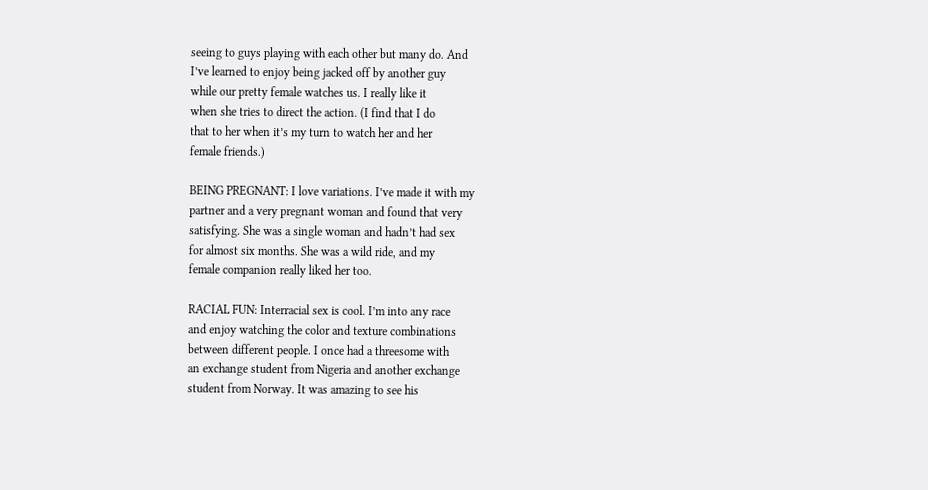seeing to guys playing with each other but many do. And
I’ve learned to enjoy being jacked off by another guy
while our pretty female watches us. I really like it
when she tries to direct the action. (I find that I do
that to her when it’s my turn to watch her and her
female friends.)

BEING PREGNANT: I love variations. I’ve made it with my
partner and a very pregnant woman and found that very
satisfying. She was a single woman and hadn’t had sex
for almost six months. She was a wild ride, and my
female companion really liked her too.

RACIAL FUN: Interracial sex is cool. I’m into any race
and enjoy watching the color and texture combinations
between different people. I once had a threesome with
an exchange student from Nigeria and another exchange
student from Norway. It was amazing to see his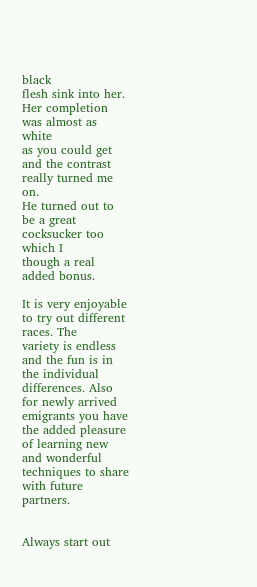black
flesh sink into her. Her completion was almost as white
as you could get and the contrast really turned me on.
He turned out to be a great cocksucker too which I
though a real added bonus.

It is very enjoyable to try out different races. The
variety is endless and the fun is in the individual
differences. Also for newly arrived emigrants you have
the added pleasure of learning new and wonderful
techniques to share with future partners.


Always start out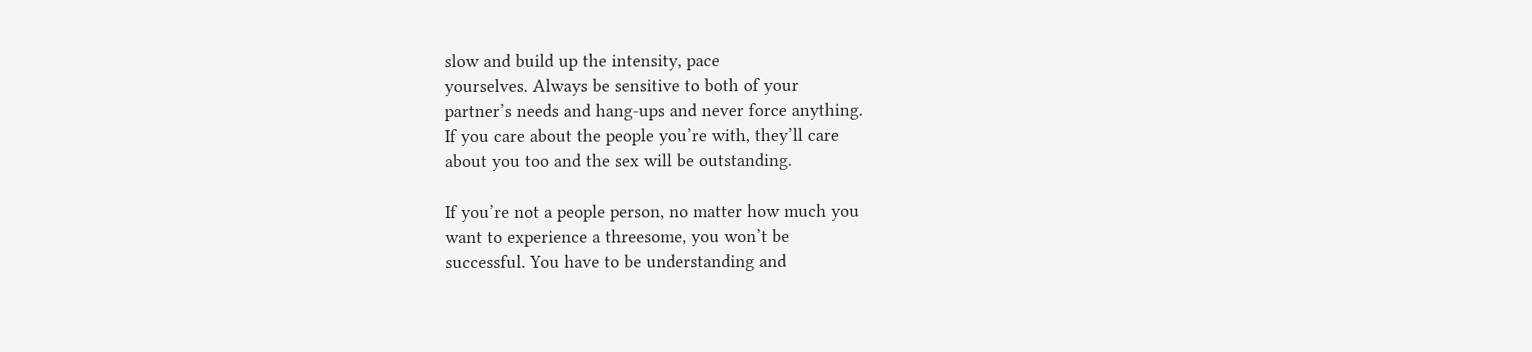slow and build up the intensity, pace
yourselves. Always be sensitive to both of your
partner’s needs and hang-ups and never force anything.
If you care about the people you’re with, they’ll care
about you too and the sex will be outstanding.

If you’re not a people person, no matter how much you
want to experience a threesome, you won’t be
successful. You have to be understanding and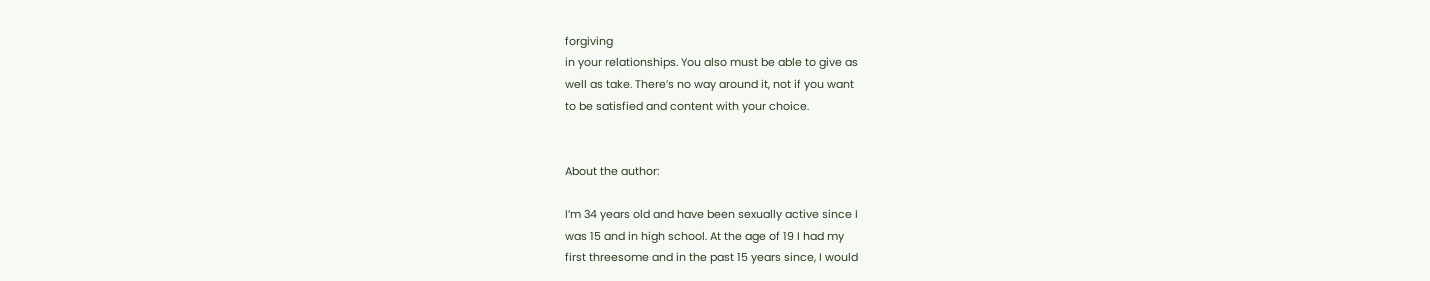forgiving
in your relationships. You also must be able to give as
well as take. There’s no way around it, not if you want
to be satisfied and content with your choice.


About the author:

I’m 34 years old and have been sexually active since I
was 15 and in high school. At the age of 19 I had my
first threesome and in the past 15 years since, I would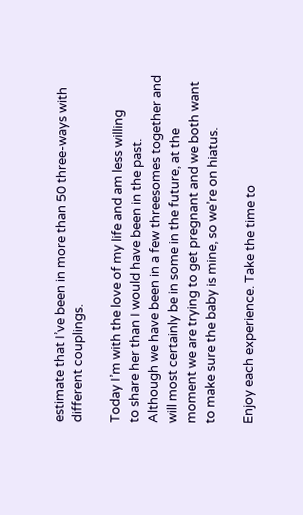estimate that I’ve been in more than 50 three-ways with
different couplings.

Today I’m with the love of my life and am less willing
to share her than I would have been in the past.
Although we have been in a few threesomes together and
will most certainly be in some in the future, at the
moment we are trying to get pregnant and we both want
to make sure the baby is mine, so we’re on hiatus.

Enjoy each experience. Take the time to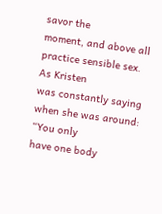savor the
moment, and above all practice sensible sex. As Kristen
was constantly saying when she was around: “You only
have one body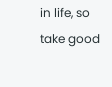in life, so take good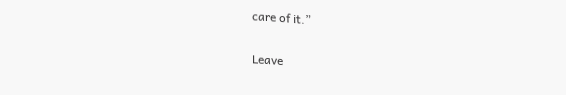care of it.”

Leave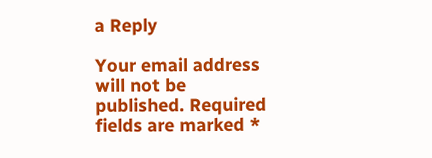a Reply

Your email address will not be published. Required fields are marked *